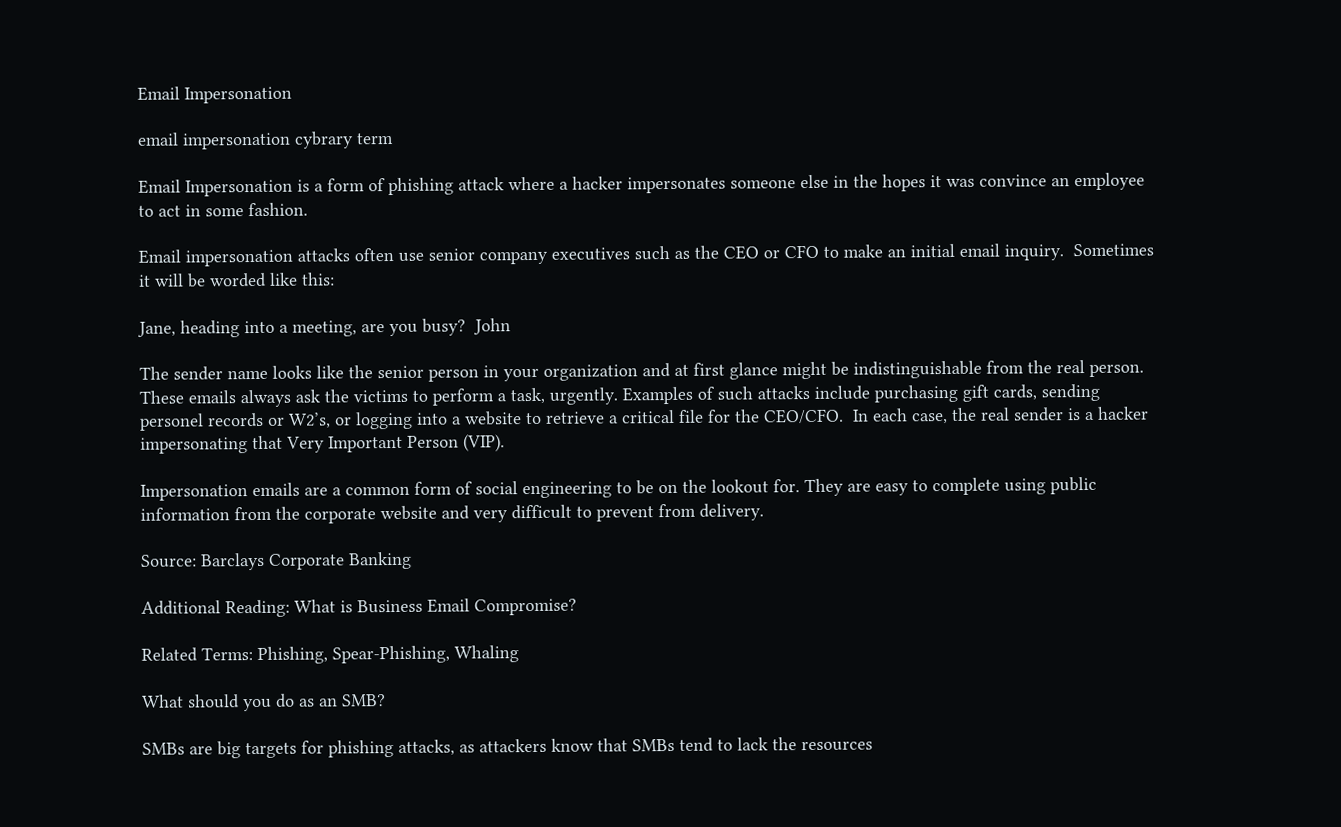Email Impersonation

email impersonation cybrary term

Email Impersonation is a form of phishing attack where a hacker impersonates someone else in the hopes it was convince an employee to act in some fashion.

Email impersonation attacks often use senior company executives such as the CEO or CFO to make an initial email inquiry.  Sometimes it will be worded like this:

Jane, heading into a meeting, are you busy?  John

The sender name looks like the senior person in your organization and at first glance might be indistinguishable from the real person. These emails always ask the victims to perform a task, urgently. Examples of such attacks include purchasing gift cards, sending personel records or W2’s, or logging into a website to retrieve a critical file for the CEO/CFO.  In each case, the real sender is a hacker impersonating that Very Important Person (VIP).

Impersonation emails are a common form of social engineering to be on the lookout for. They are easy to complete using public information from the corporate website and very difficult to prevent from delivery.

Source: Barclays Corporate Banking

Additional Reading: What is Business Email Compromise?

Related Terms: Phishing, Spear-Phishing, Whaling

What should you do as an SMB?

SMBs are big targets for phishing attacks, as attackers know that SMBs tend to lack the resources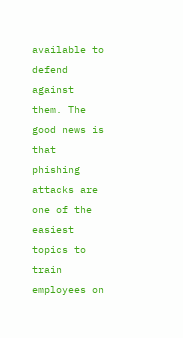available to defend against them. The good news is that phishing attacks are one of the easiest topics to train employees on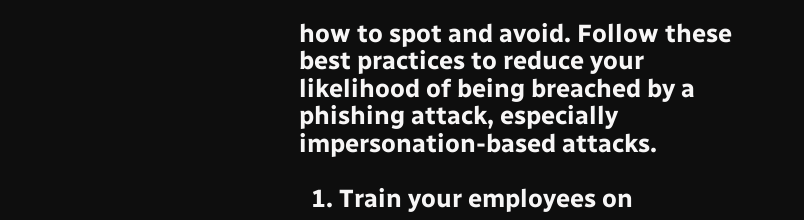how to spot and avoid. Follow these best practices to reduce your likelihood of being breached by a phishing attack, especially impersonation-based attacks.

  1. Train your employees on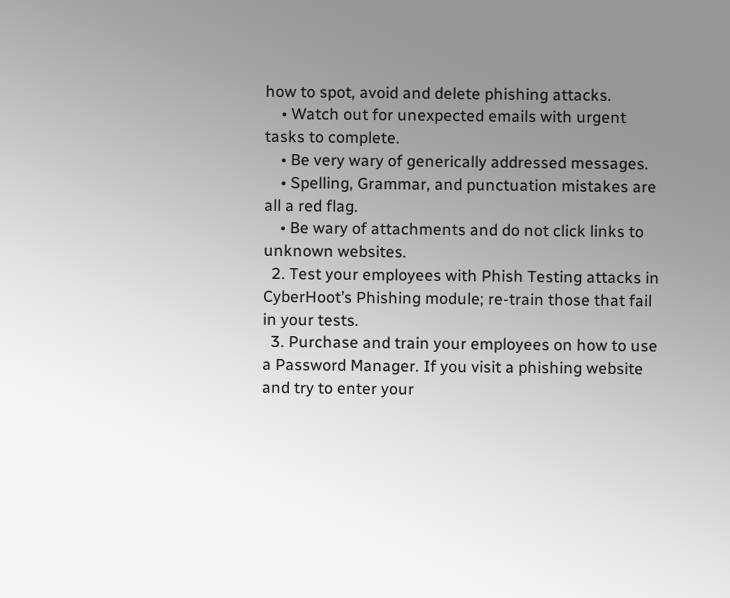how to spot, avoid and delete phishing attacks.
    • Watch out for unexpected emails with urgent tasks to complete.
    • Be very wary of generically addressed messages.
    • Spelling, Grammar, and punctuation mistakes are all a red flag.
    • Be wary of attachments and do not click links to unknown websites.
  2. Test your employees with Phish Testing attacks in CyberHoot’s Phishing module; re-train those that fail in your tests.
  3. Purchase and train your employees on how to use a Password Manager. If you visit a phishing website and try to enter your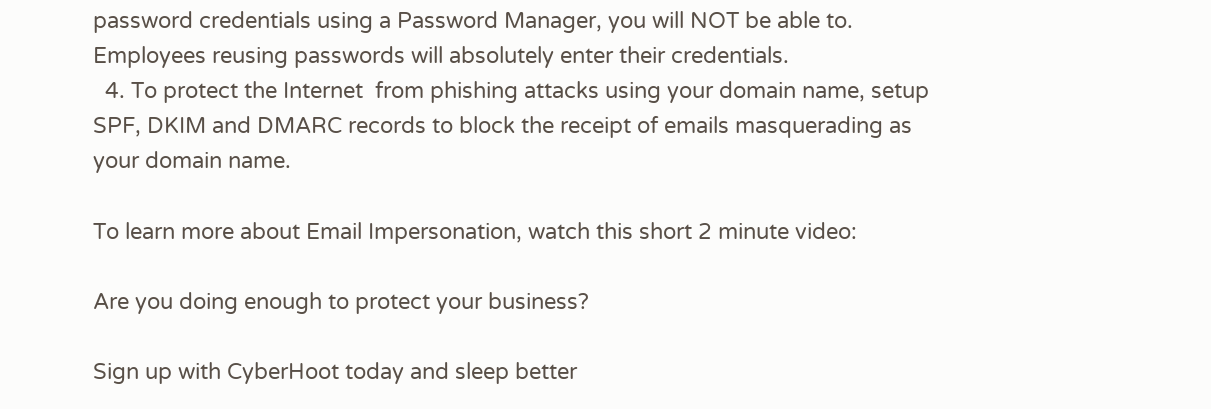password credentials using a Password Manager, you will NOT be able to. Employees reusing passwords will absolutely enter their credentials.
  4. To protect the Internet  from phishing attacks using your domain name, setup SPF, DKIM and DMARC records to block the receipt of emails masquerading as your domain name.

To learn more about Email Impersonation, watch this short 2 minute video:

Are you doing enough to protect your business?

Sign up with CyberHoot today and sleep better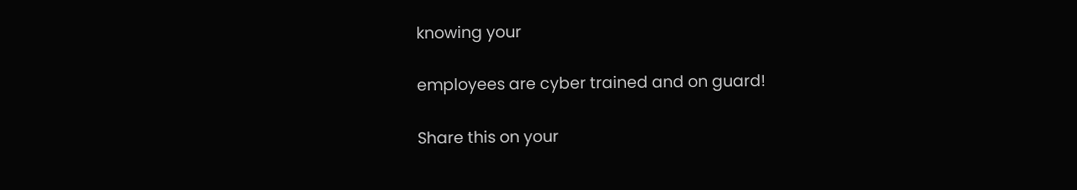knowing your

employees are cyber trained and on guard!

Share this on your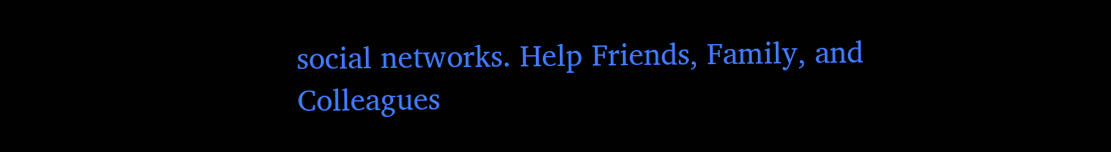social networks. Help Friends, Family, and Colleagues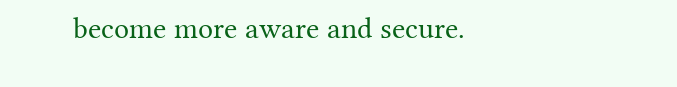become more aware and secure.